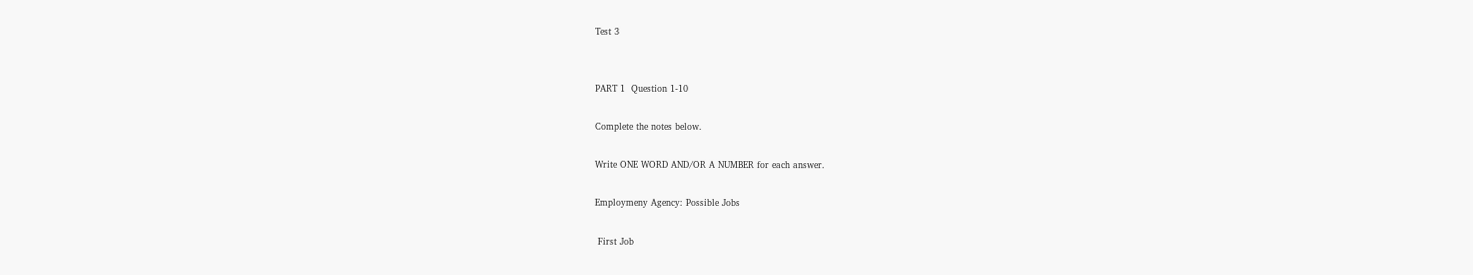Test 3


PART 1  Question 1-10

Complete the notes below.

Write ONE WORD AND/OR A NUMBER for each answer.

Employmeny Agency: Possible Jobs

 First Job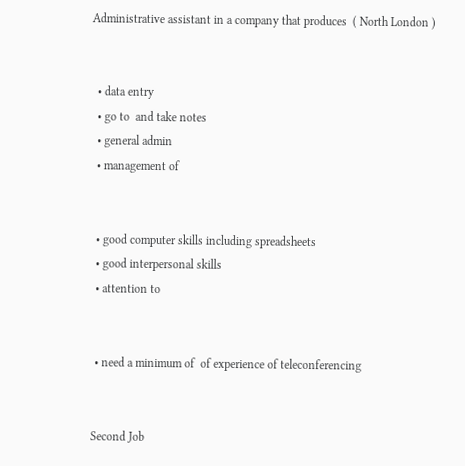Administrative assistant in a company that produces  ( North London )


  • data entry
  • go to  and take notes
  • general admin
  • management of


  • good computer skills including spreadsheets
  • good interpersonal skills
  • attention to


  • need a minimum of  of experience of teleconferencing


 Second Job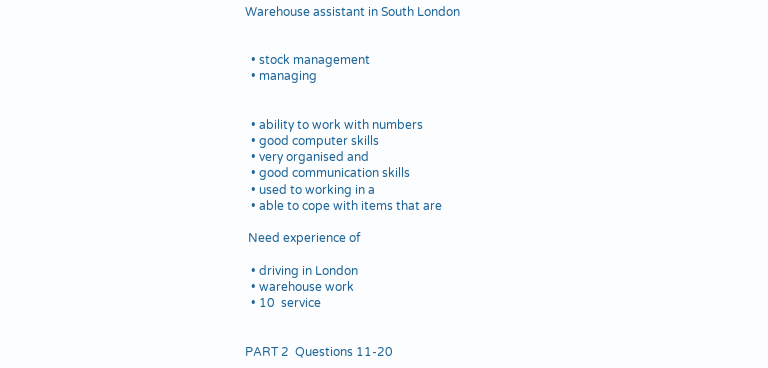Warehouse assistant in South London


  • stock management
  • managing


  • ability to work with numbers
  • good computer skills
  • very organised and
  • good communication skills
  • used to working in a
  • able to cope with items that are

 Need experience of

  • driving in London
  • warehouse work
  • 10  service


PART 2  Questions 11-20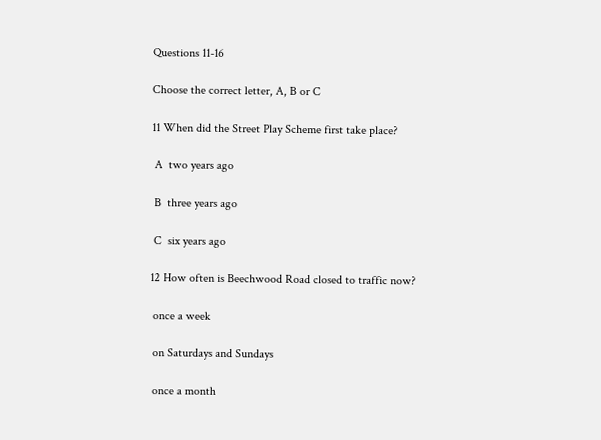Questions 11-16

Choose the correct letter, A, B or C

11 When did the Street Play Scheme first take place?

 A  two years ago

 B  three years ago

 C  six years ago

12 How often is Beechwood Road closed to traffic now?

 once a week

 on Saturdays and Sundays

 once a month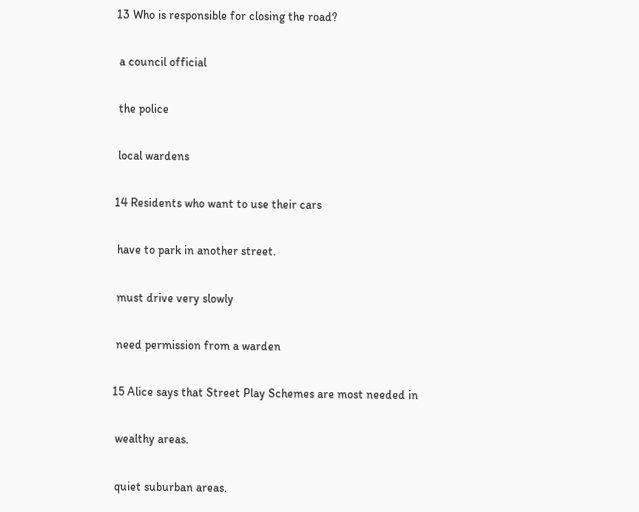13 Who is responsible for closing the road?

 a council official

 the police

 local wardens

14 Residents who want to use their cars

 have to park in another street.

 must drive very slowly

 need permission from a warden

15 Alice says that Street Play Schemes are most needed in

 wealthy areas.

 quiet suburban areas.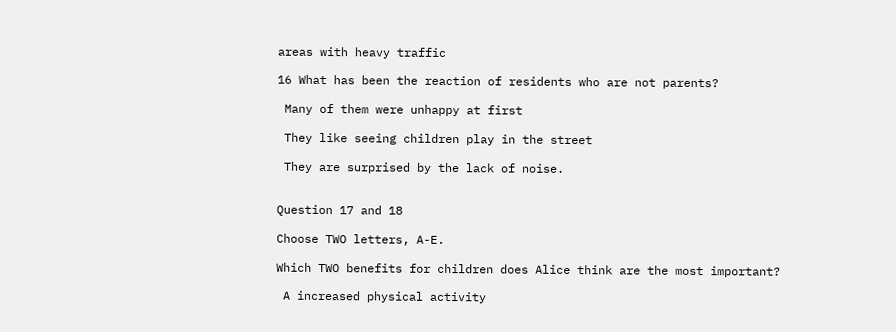areas with heavy traffic

16 What has been the reaction of residents who are not parents?

 Many of them were unhappy at first

 They like seeing children play in the street

 They are surprised by the lack of noise.


Question 17 and 18

Choose TWO letters, A-E.

Which TWO benefits for children does Alice think are the most important?

 A increased physical activity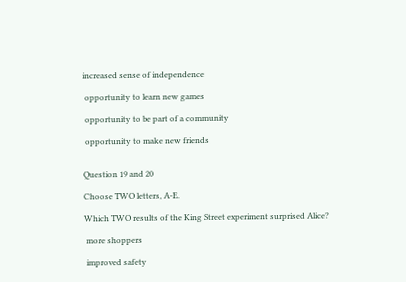increased sense of independence

 opportunity to learn new games

 opportunity to be part of a community

 opportunity to make new friends


Question 19 and 20

Choose TWO letters, A-E.

Which TWO results of the King Street experiment surprised Alice?

 more shoppers

 improved safety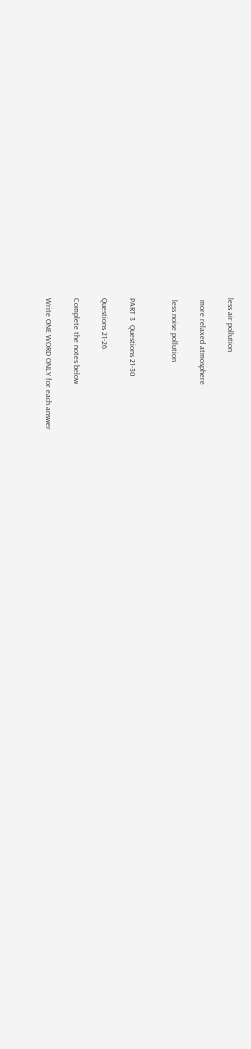less air pollution

 more relaxed atmosphere

 less noise pollution


PART 3  Questions 21-30

Questions 21-26

Complete the notes below

Write ONE WORD ONLY for each answer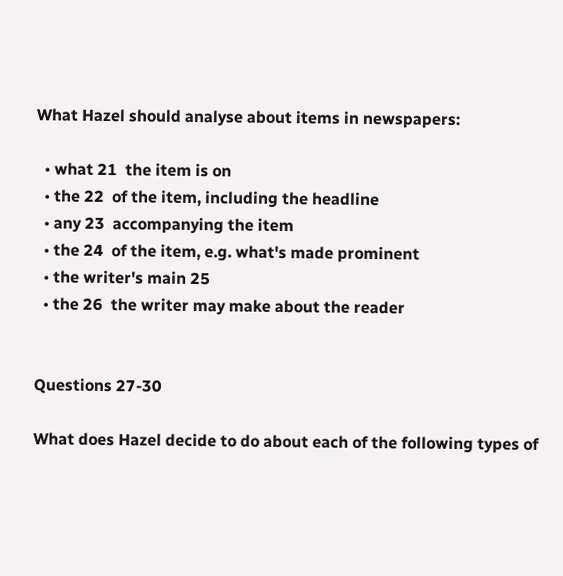What Hazel should analyse about items in newspapers:

  • what 21  the item is on
  • the 22  of the item, including the headline
  • any 23  accompanying the item
  • the 24  of the item, e.g. what's made prominent
  • the writer's main 25
  • the 26  the writer may make about the reader


Questions 27-30

What does Hazel decide to do about each of the following types of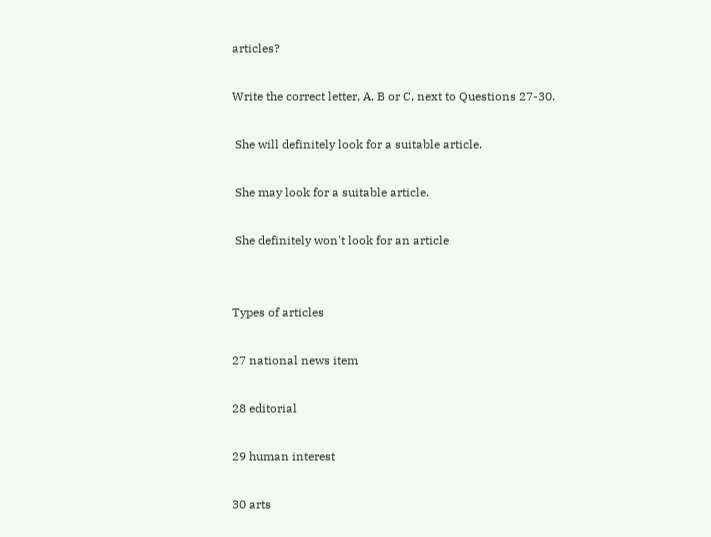articles?

Write the correct letter, A, B or C, next to Questions 27-30.

 She will definitely look for a suitable article.

 She may look for a suitable article.

 She definitely won't look for an article


Types of articles

27 national news item

28 editorial

29 human interest

30 arts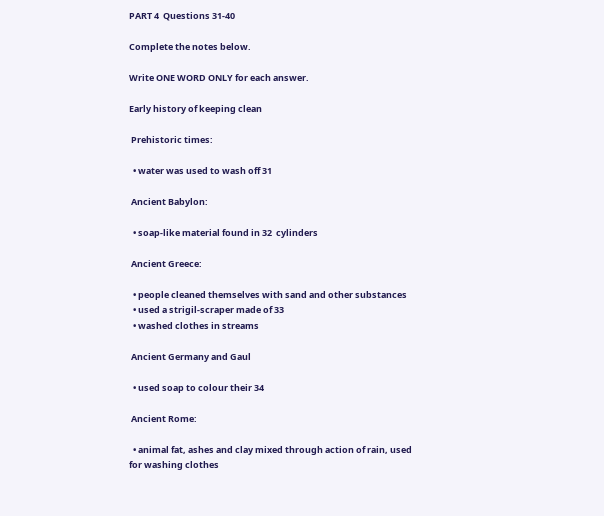PART 4  Questions 31-40

Complete the notes below.

Write ONE WORD ONLY for each answer.

Early history of keeping clean

 Prehistoric times:

  • water was used to wash off 31

 Ancient Babylon:

  • soap-like material found in 32  cylinders

 Ancient Greece:

  • people cleaned themselves with sand and other substances
  • used a strigil-scraper made of 33
  • washed clothes in streams

 Ancient Germany and Gaul

  • used soap to colour their 34

 Ancient Rome:

  • animal fat, ashes and clay mixed through action of rain, used for washing clothes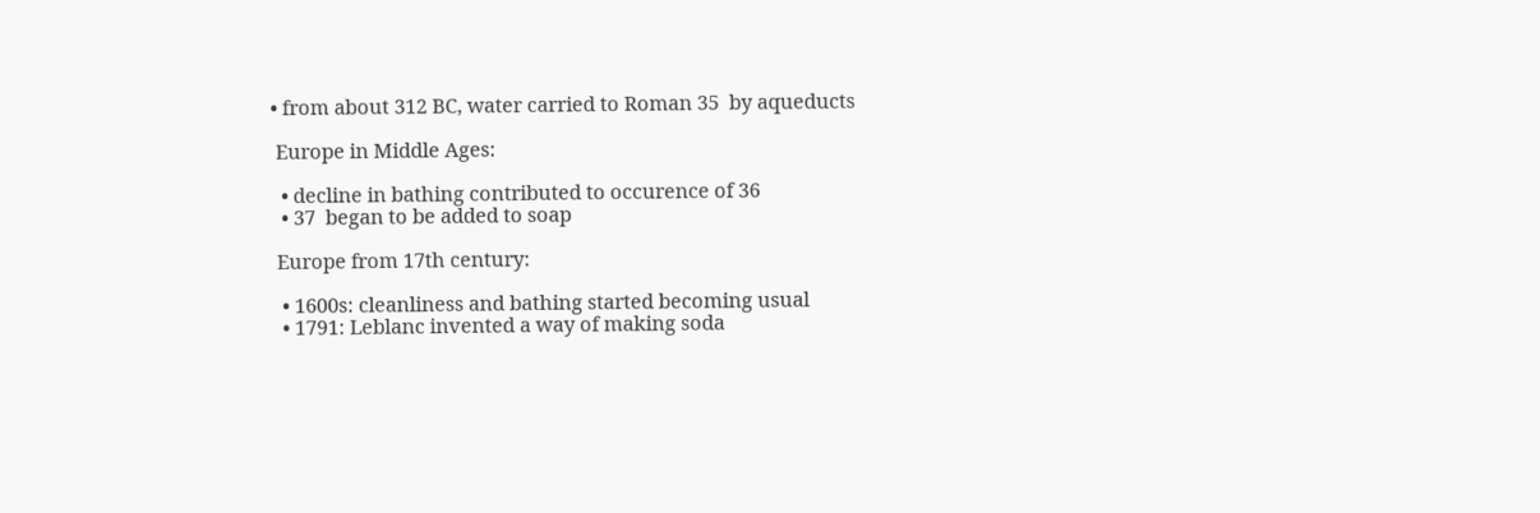• from about 312 BC, water carried to Roman 35  by aqueducts

 Europe in Middle Ages:

  • decline in bathing contributed to occurence of 36
  • 37  began to be added to soap

 Europe from 17th century:

  • 1600s: cleanliness and bathing started becoming usual
  • 1791: Leblanc invented a way of making soda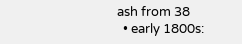ash from 38
  • early 1800s: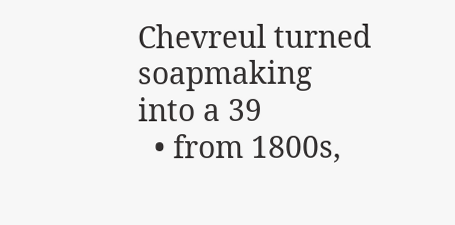Chevreul turned soapmaking into a 39
  • from 1800s,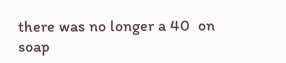there was no longer a 40  on soap